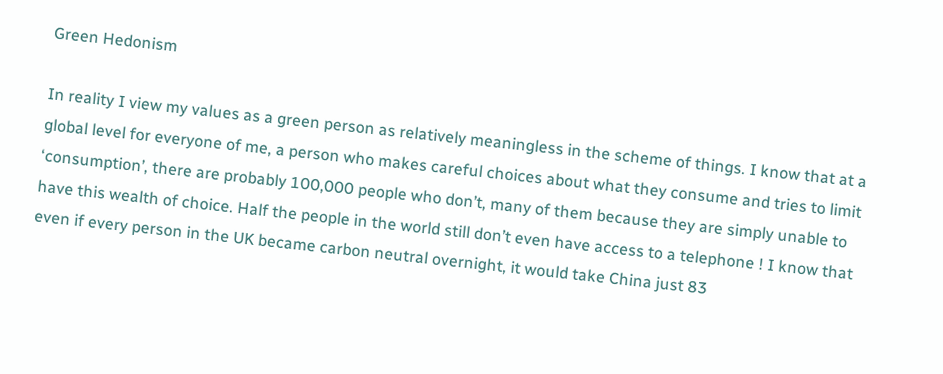Green Hedonism

In reality I view my values as a green person as relatively meaningless in the scheme of things. I know that at a global level for everyone of me, a person who makes careful choices about what they consume and tries to limit ‘consumption’, there are probably 100,000 people who don’t, many of them because they are simply unable to have this wealth of choice. Half the people in the world still don’t even have access to a telephone ! I know that even if every person in the UK became carbon neutral overnight, it would take China just 83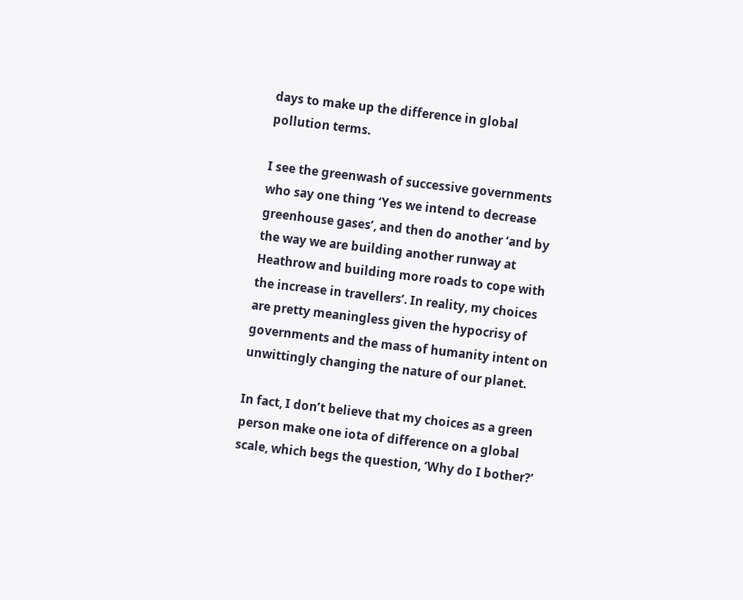days to make up the difference in global pollution terms.

I see the greenwash of successive governments who say one thing ‘Yes we intend to decrease greenhouse gases’, and then do another ‘and by the way we are building another runway at Heathrow and building more roads to cope with the increase in travellers’. In reality, my choices are pretty meaningless given the hypocrisy of governments and the mass of humanity intent on unwittingly changing the nature of our planet.

In fact, I don’t believe that my choices as a green person make one iota of difference on a global scale, which begs the question, ‘Why do I bother?’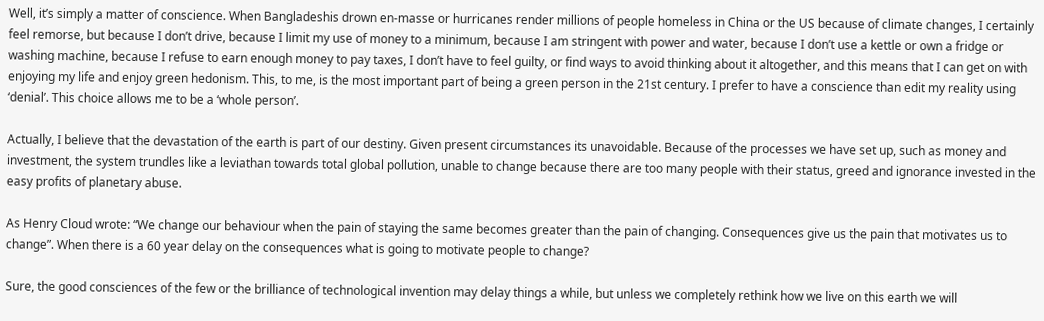Well, it’s simply a matter of conscience. When Bangladeshis drown en-masse or hurricanes render millions of people homeless in China or the US because of climate changes, I certainly feel remorse, but because I don’t drive, because I limit my use of money to a minimum, because I am stringent with power and water, because I don’t use a kettle or own a fridge or washing machine, because I refuse to earn enough money to pay taxes, I don’t have to feel guilty, or find ways to avoid thinking about it altogether, and this means that I can get on with enjoying my life and enjoy green hedonism. This, to me, is the most important part of being a green person in the 21st century. I prefer to have a conscience than edit my reality using ‘denial’. This choice allows me to be a ‘whole person’.

Actually, I believe that the devastation of the earth is part of our destiny. Given present circumstances its unavoidable. Because of the processes we have set up, such as money and investment, the system trundles like a leviathan towards total global pollution, unable to change because there are too many people with their status, greed and ignorance invested in the easy profits of planetary abuse.

As Henry Cloud wrote: “We change our behaviour when the pain of staying the same becomes greater than the pain of changing. Consequences give us the pain that motivates us to change”. When there is a 60 year delay on the consequences what is going to motivate people to change?

Sure, the good consciences of the few or the brilliance of technological invention may delay things a while, but unless we completely rethink how we live on this earth we will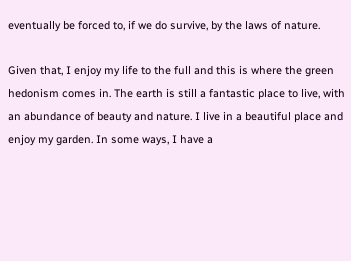eventually be forced to, if we do survive, by the laws of nature.

Given that, I enjoy my life to the full and this is where the green hedonism comes in. The earth is still a fantastic place to live, with an abundance of beauty and nature. I live in a beautiful place and enjoy my garden. In some ways, I have a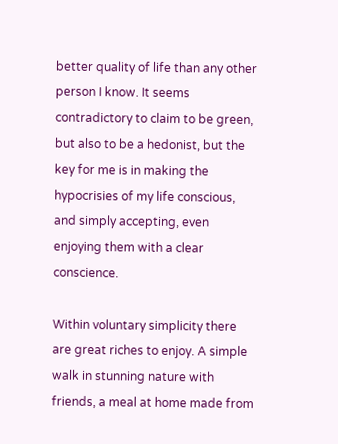better quality of life than any other person I know. It seems contradictory to claim to be green, but also to be a hedonist, but the key for me is in making the hypocrisies of my life conscious, and simply accepting, even enjoying them with a clear conscience.

Within voluntary simplicity there are great riches to enjoy. A simple walk in stunning nature with friends, a meal at home made from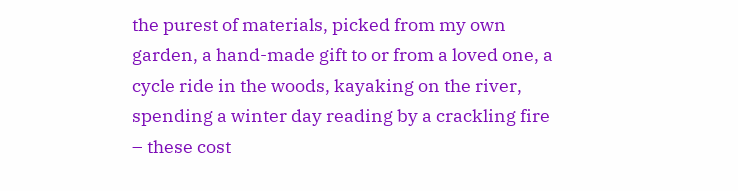the purest of materials, picked from my own garden, a hand-made gift to or from a loved one, a cycle ride in the woods, kayaking on the river, spending a winter day reading by a crackling fire – these cost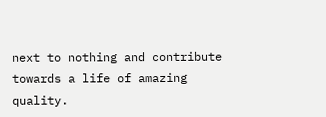next to nothing and contribute towards a life of amazing quality.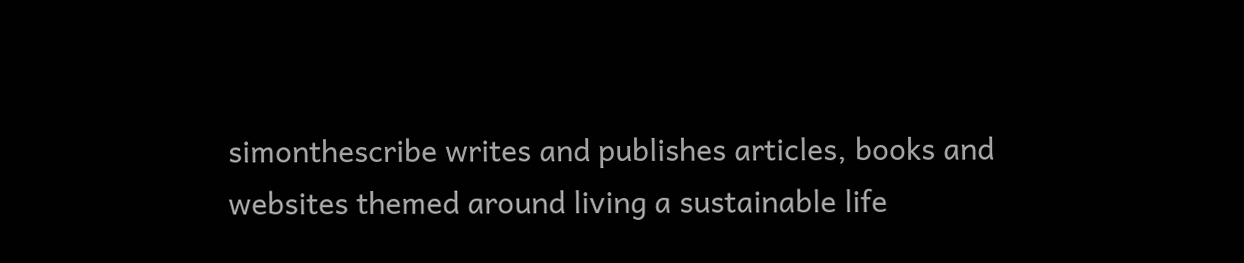simonthescribe writes and publishes articles, books and websites themed around living a sustainable life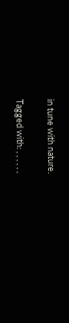in tune with nature.

Tagged with: , , , , , ,